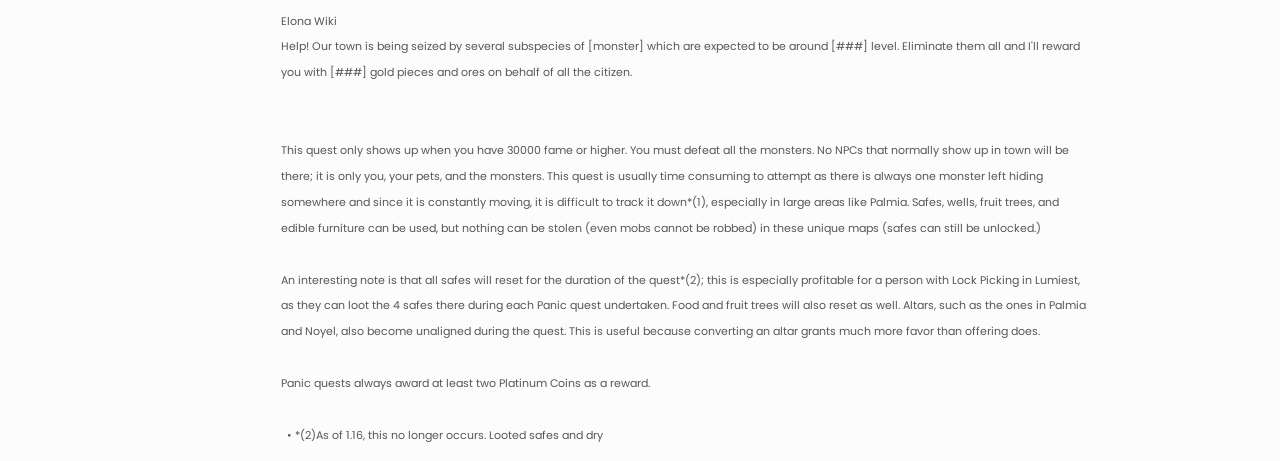Elona Wiki
Help! Our town is being seized by several subspecies of [monster] which are expected to be around [###] level. Eliminate them all and I'll reward you with [###] gold pieces and ores on behalf of all the citizen.


This quest only shows up when you have 30000 fame or higher. You must defeat all the monsters. No NPCs that normally show up in town will be there; it is only you, your pets, and the monsters. This quest is usually time consuming to attempt as there is always one monster left hiding somewhere and since it is constantly moving, it is difficult to track it down*(1), especially in large areas like Palmia. Safes, wells, fruit trees, and edible furniture can be used, but nothing can be stolen (even mobs cannot be robbed) in these unique maps (safes can still be unlocked.)

An interesting note is that all safes will reset for the duration of the quest*(2); this is especially profitable for a person with Lock Picking in Lumiest, as they can loot the 4 safes there during each Panic quest undertaken. Food and fruit trees will also reset as well. Altars, such as the ones in Palmia and Noyel, also become unaligned during the quest. This is useful because converting an altar grants much more favor than offering does.

Panic quests always award at least two Platinum Coins as a reward.

  • *(2)As of 1.16, this no longer occurs. Looted safes and dry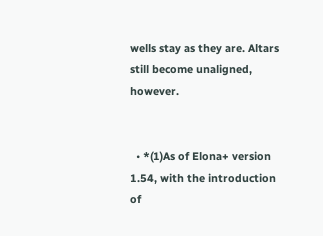wells stay as they are. Altars still become unaligned, however.


  • *(1)As of Elona+ version 1.54, with the introduction of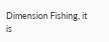Dimension Fishing, it is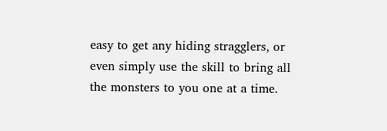easy to get any hiding stragglers, or even simply use the skill to bring all the monsters to you one at a time.